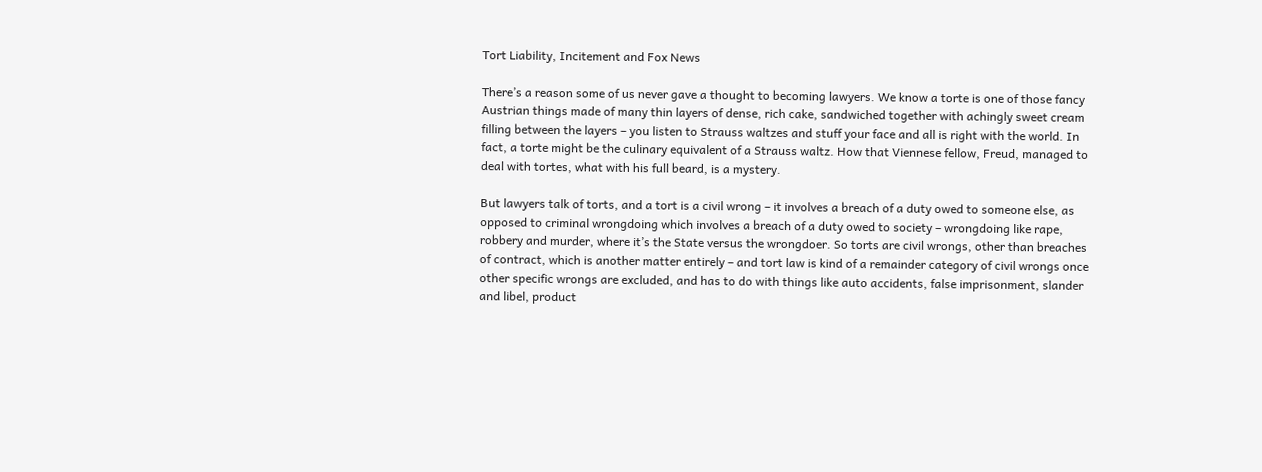Tort Liability, Incitement and Fox News

There’s a reason some of us never gave a thought to becoming lawyers. We know a torte is one of those fancy Austrian things made of many thin layers of dense, rich cake, sandwiched together with achingly sweet cream filling between the layers – you listen to Strauss waltzes and stuff your face and all is right with the world. In fact, a torte might be the culinary equivalent of a Strauss waltz. How that Viennese fellow, Freud, managed to deal with tortes, what with his full beard, is a mystery.

But lawyers talk of torts, and a tort is a civil wrong – it involves a breach of a duty owed to someone else, as opposed to criminal wrongdoing which involves a breach of a duty owed to society – wrongdoing like rape, robbery and murder, where it’s the State versus the wrongdoer. So torts are civil wrongs, other than breaches of contract, which is another matter entirely – and tort law is kind of a remainder category of civil wrongs once other specific wrongs are excluded, and has to do with things like auto accidents, false imprisonment, slander and libel, product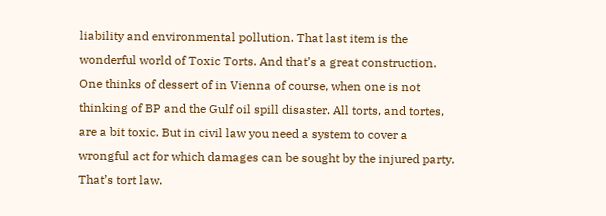liability and environmental pollution. That last item is the wonderful world of Toxic Torts. And that’s a great construction. One thinks of dessert of in Vienna of course, when one is not thinking of BP and the Gulf oil spill disaster. All torts, and tortes, are a bit toxic. But in civil law you need a system to cover a wrongful act for which damages can be sought by the injured party. That’s tort law.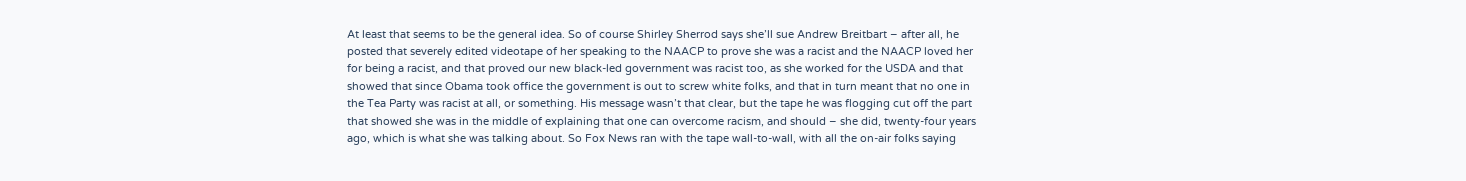At least that seems to be the general idea. So of course Shirley Sherrod says she’ll sue Andrew Breitbart – after all, he posted that severely edited videotape of her speaking to the NAACP to prove she was a racist and the NAACP loved her for being a racist, and that proved our new black-led government was racist too, as she worked for the USDA and that showed that since Obama took office the government is out to screw white folks, and that in turn meant that no one in the Tea Party was racist at all, or something. His message wasn’t that clear, but the tape he was flogging cut off the part that showed she was in the middle of explaining that one can overcome racism, and should – she did, twenty-four years ago, which is what she was talking about. So Fox News ran with the tape wall-to-wall, with all the on-air folks saying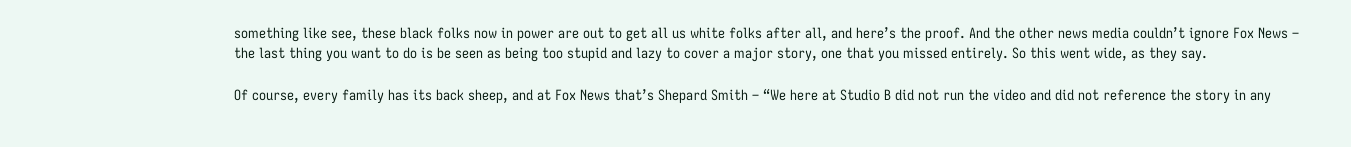something like see, these black folks now in power are out to get all us white folks after all, and here’s the proof. And the other news media couldn’t ignore Fox News – the last thing you want to do is be seen as being too stupid and lazy to cover a major story, one that you missed entirely. So this went wide, as they say.

Of course, every family has its back sheep, and at Fox News that’s Shepard Smith – “We here at Studio B did not run the video and did not reference the story in any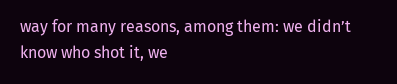way for many reasons, among them: we didn’t know who shot it, we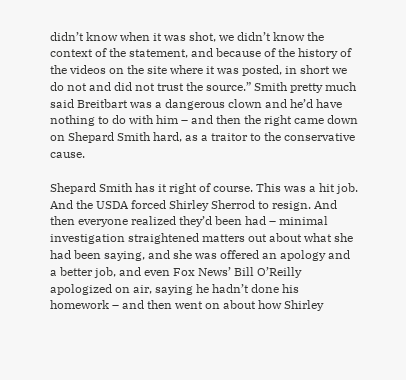didn’t know when it was shot, we didn’t know the context of the statement, and because of the history of the videos on the site where it was posted, in short we do not and did not trust the source.” Smith pretty much said Breitbart was a dangerous clown and he’d have nothing to do with him – and then the right came down on Shepard Smith hard, as a traitor to the conservative cause.

Shepard Smith has it right of course. This was a hit job. And the USDA forced Shirley Sherrod to resign. And then everyone realized they’d been had – minimal investigation straightened matters out about what she had been saying, and she was offered an apology and a better job, and even Fox News’ Bill O’Reilly apologized on air, saying he hadn’t done his homework – and then went on about how Shirley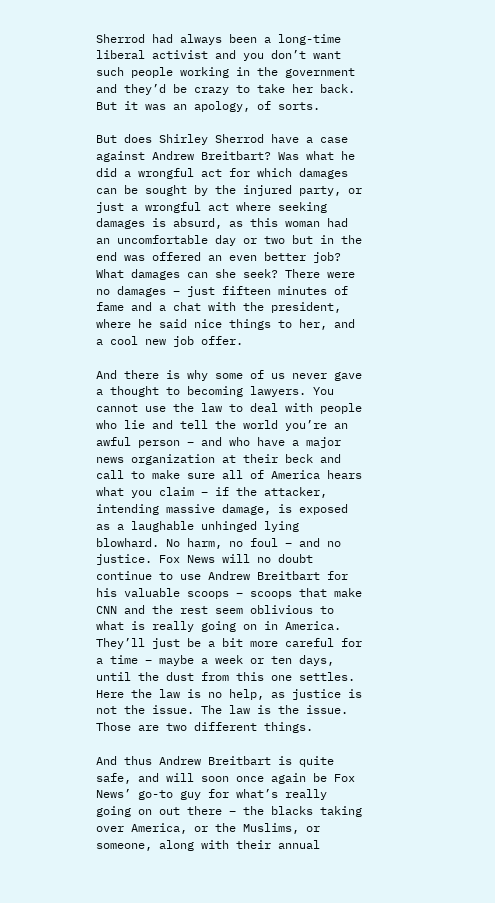Sherrod had always been a long-time liberal activist and you don’t want such people working in the government and they’d be crazy to take her back. But it was an apology, of sorts.

But does Shirley Sherrod have a case against Andrew Breitbart? Was what he did a wrongful act for which damages can be sought by the injured party, or just a wrongful act where seeking damages is absurd, as this woman had an uncomfortable day or two but in the end was offered an even better job? What damages can she seek? There were no damages – just fifteen minutes of fame and a chat with the president, where he said nice things to her, and a cool new job offer.

And there is why some of us never gave a thought to becoming lawyers. You cannot use the law to deal with people who lie and tell the world you’re an awful person – and who have a major news organization at their beck and call to make sure all of America hears what you claim – if the attacker, intending massive damage, is exposed as a laughable unhinged lying blowhard. No harm, no foul – and no justice. Fox News will no doubt continue to use Andrew Breitbart for his valuable scoops – scoops that make CNN and the rest seem oblivious to what is really going on in America. They’ll just be a bit more careful for a time – maybe a week or ten days, until the dust from this one settles. Here the law is no help, as justice is not the issue. The law is the issue. Those are two different things.

And thus Andrew Breitbart is quite safe, and will soon once again be Fox News’ go-to guy for what’s really going on out there – the blacks taking over America, or the Muslims, or someone, along with their annual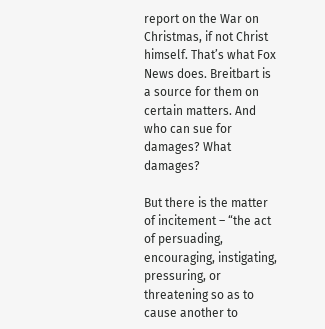report on the War on Christmas, if not Christ himself. That’s what Fox News does. Breitbart is a source for them on certain matters. And who can sue for damages? What damages?

But there is the matter of incitement – “the act of persuading, encouraging, instigating, pressuring, or threatening so as to cause another to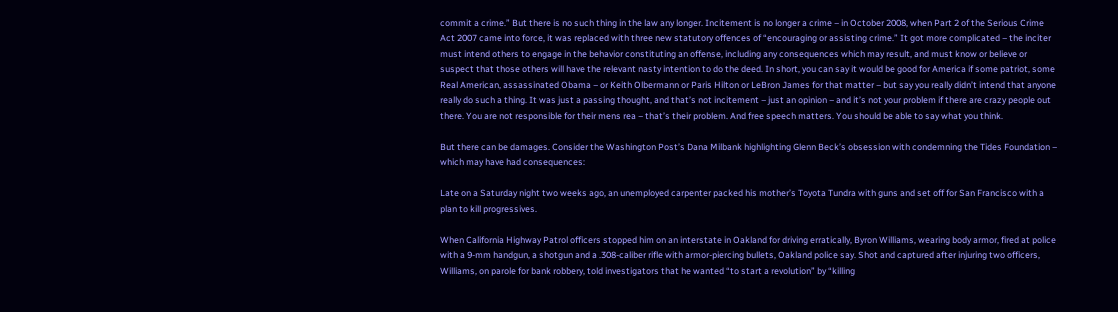commit a crime.” But there is no such thing in the law any longer. Incitement is no longer a crime – in October 2008, when Part 2 of the Serious Crime Act 2007 came into force, it was replaced with three new statutory offences of “encouraging or assisting crime.” It got more complicated – the inciter must intend others to engage in the behavior constituting an offense, including any consequences which may result, and must know or believe or suspect that those others will have the relevant nasty intention to do the deed. In short, you can say it would be good for America if some patriot, some Real American, assassinated Obama – or Keith Olbermann or Paris Hilton or LeBron James for that matter – but say you really didn’t intend that anyone really do such a thing. It was just a passing thought, and that’s not incitement – just an opinion – and it’s not your problem if there are crazy people out there. You are not responsible for their mens rea – that’s their problem. And free speech matters. You should be able to say what you think.

But there can be damages. Consider the Washington Post’s Dana Milbank highlighting Glenn Beck’s obsession with condemning the Tides Foundation – which may have had consequences:

Late on a Saturday night two weeks ago, an unemployed carpenter packed his mother’s Toyota Tundra with guns and set off for San Francisco with a plan to kill progressives.

When California Highway Patrol officers stopped him on an interstate in Oakland for driving erratically, Byron Williams, wearing body armor, fired at police with a 9-mm handgun, a shotgun and a .308-caliber rifle with armor-piercing bullets, Oakland police say. Shot and captured after injuring two officers, Williams, on parole for bank robbery, told investigators that he wanted “to start a revolution” by “killing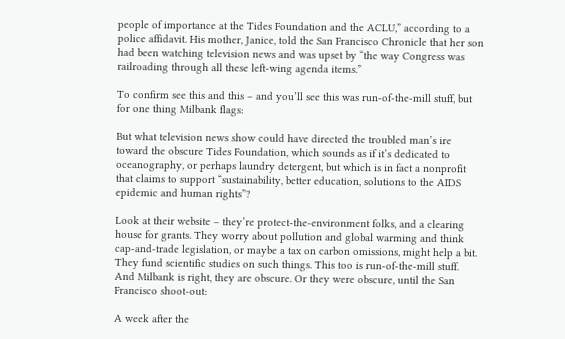people of importance at the Tides Foundation and the ACLU,” according to a police affidavit. His mother, Janice, told the San Francisco Chronicle that her son had been watching television news and was upset by “the way Congress was railroading through all these left-wing agenda items.”

To confirm see this and this – and you’ll see this was run-of-the-mill stuff, but for one thing Milbank flags:

But what television news show could have directed the troubled man’s ire toward the obscure Tides Foundation, which sounds as if it’s dedicated to oceanography, or perhaps laundry detergent, but which is in fact a nonprofit that claims to support “sustainability, better education, solutions to the AIDS epidemic and human rights”?

Look at their website – they’re protect-the-environment folks, and a clearing house for grants. They worry about pollution and global warming and think cap-and-trade legislation, or maybe a tax on carbon omissions, might help a bit. They fund scientific studies on such things. This too is run-of-the-mill stuff. And Milbank is right, they are obscure. Or they were obscure, until the San Francisco shoot-out:

A week after the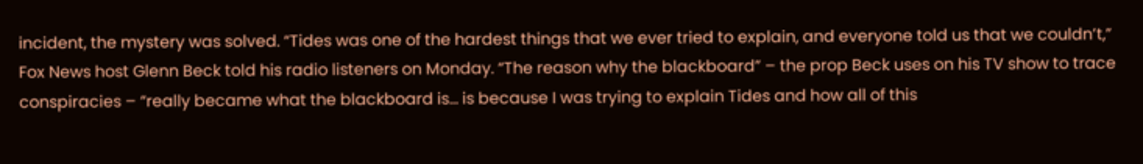incident, the mystery was solved. “Tides was one of the hardest things that we ever tried to explain, and everyone told us that we couldn’t,” Fox News host Glenn Beck told his radio listeners on Monday. “The reason why the blackboard” – the prop Beck uses on his TV show to trace conspiracies – “really became what the blackboard is… is because I was trying to explain Tides and how all of this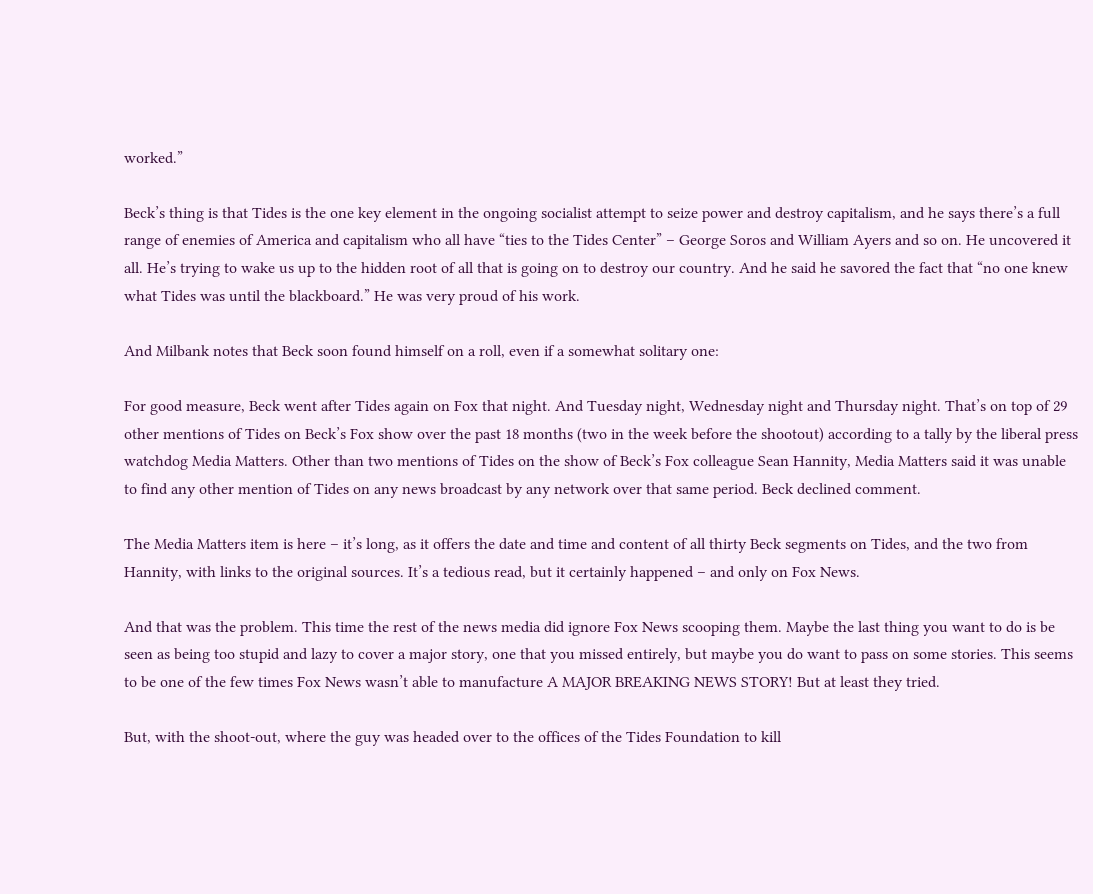worked.”

Beck’s thing is that Tides is the one key element in the ongoing socialist attempt to seize power and destroy capitalism, and he says there’s a full range of enemies of America and capitalism who all have “ties to the Tides Center” – George Soros and William Ayers and so on. He uncovered it all. He’s trying to wake us up to the hidden root of all that is going on to destroy our country. And he said he savored the fact that “no one knew what Tides was until the blackboard.” He was very proud of his work.

And Milbank notes that Beck soon found himself on a roll, even if a somewhat solitary one:

For good measure, Beck went after Tides again on Fox that night. And Tuesday night, Wednesday night and Thursday night. That’s on top of 29 other mentions of Tides on Beck’s Fox show over the past 18 months (two in the week before the shootout) according to a tally by the liberal press watchdog Media Matters. Other than two mentions of Tides on the show of Beck’s Fox colleague Sean Hannity, Media Matters said it was unable to find any other mention of Tides on any news broadcast by any network over that same period. Beck declined comment.

The Media Matters item is here – it’s long, as it offers the date and time and content of all thirty Beck segments on Tides, and the two from Hannity, with links to the original sources. It’s a tedious read, but it certainly happened – and only on Fox News.

And that was the problem. This time the rest of the news media did ignore Fox News scooping them. Maybe the last thing you want to do is be seen as being too stupid and lazy to cover a major story, one that you missed entirely, but maybe you do want to pass on some stories. This seems to be one of the few times Fox News wasn’t able to manufacture A MAJOR BREAKING NEWS STORY! But at least they tried.

But, with the shoot-out, where the guy was headed over to the offices of the Tides Foundation to kill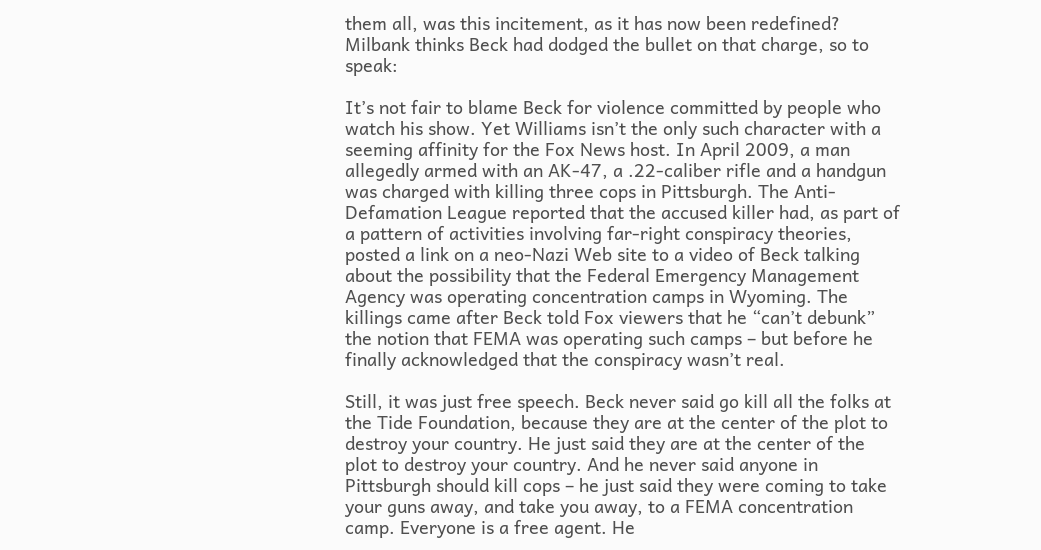them all, was this incitement, as it has now been redefined? Milbank thinks Beck had dodged the bullet on that charge, so to speak:

It’s not fair to blame Beck for violence committed by people who watch his show. Yet Williams isn’t the only such character with a seeming affinity for the Fox News host. In April 2009, a man allegedly armed with an AK-47, a .22-caliber rifle and a handgun was charged with killing three cops in Pittsburgh. The Anti-Defamation League reported that the accused killer had, as part of a pattern of activities involving far-right conspiracy theories, posted a link on a neo-Nazi Web site to a video of Beck talking about the possibility that the Federal Emergency Management Agency was operating concentration camps in Wyoming. The killings came after Beck told Fox viewers that he “can’t debunk” the notion that FEMA was operating such camps – but before he finally acknowledged that the conspiracy wasn’t real.

Still, it was just free speech. Beck never said go kill all the folks at the Tide Foundation, because they are at the center of the plot to destroy your country. He just said they are at the center of the plot to destroy your country. And he never said anyone in Pittsburgh should kill cops – he just said they were coming to take your guns away, and take you away, to a FEMA concentration camp. Everyone is a free agent. He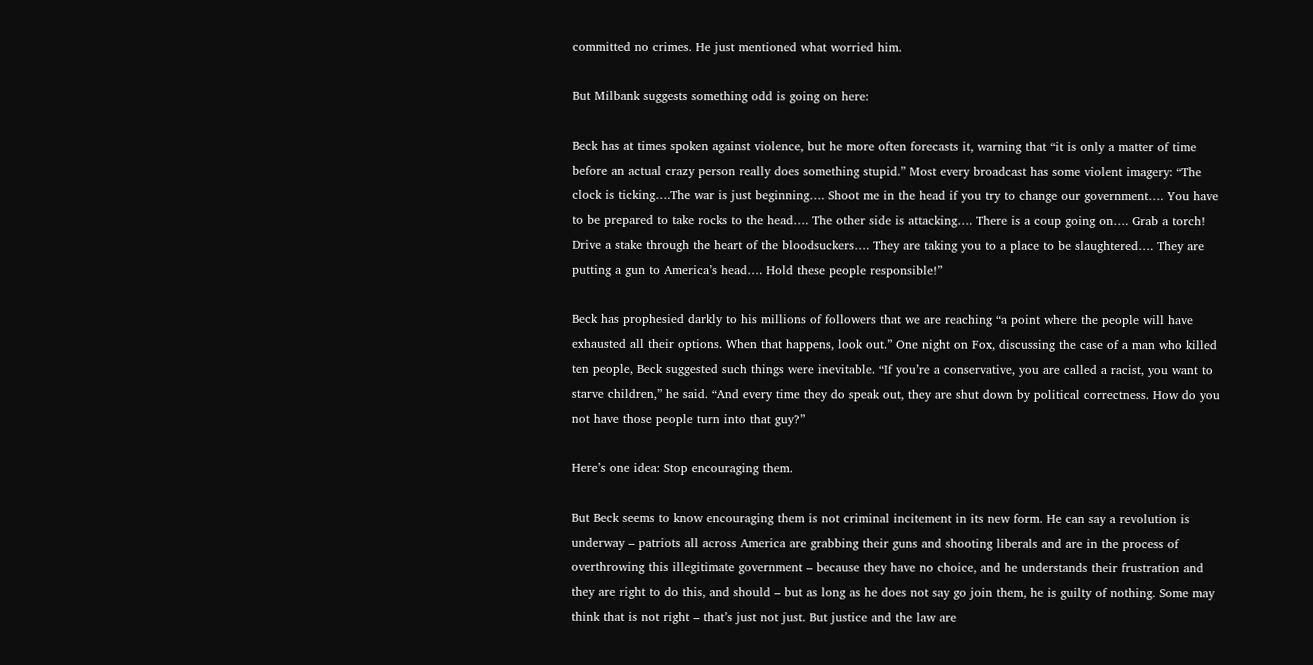committed no crimes. He just mentioned what worried him.

But Milbank suggests something odd is going on here:

Beck has at times spoken against violence, but he more often forecasts it, warning that “it is only a matter of time before an actual crazy person really does something stupid.” Most every broadcast has some violent imagery: “The clock is ticking….The war is just beginning…. Shoot me in the head if you try to change our government…. You have to be prepared to take rocks to the head…. The other side is attacking…. There is a coup going on…. Grab a torch! Drive a stake through the heart of the bloodsuckers…. They are taking you to a place to be slaughtered…. They are putting a gun to America’s head…. Hold these people responsible!”

Beck has prophesied darkly to his millions of followers that we are reaching “a point where the people will have exhausted all their options. When that happens, look out.” One night on Fox, discussing the case of a man who killed ten people, Beck suggested such things were inevitable. “If you’re a conservative, you are called a racist, you want to starve children,” he said. “And every time they do speak out, they are shut down by political correctness. How do you not have those people turn into that guy?”

Here’s one idea: Stop encouraging them.

But Beck seems to know encouraging them is not criminal incitement in its new form. He can say a revolution is underway – patriots all across America are grabbing their guns and shooting liberals and are in the process of overthrowing this illegitimate government – because they have no choice, and he understands their frustration and they are right to do this, and should – but as long as he does not say go join them, he is guilty of nothing. Some may think that is not right – that’s just not just. But justice and the law are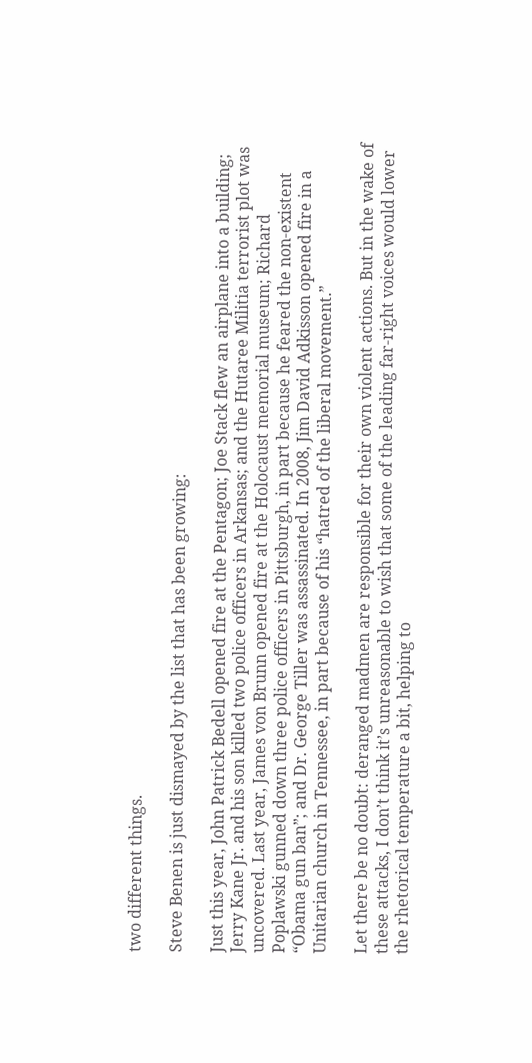two different things.

Steve Benen is just dismayed by the list that has been growing:

Just this year, John Patrick Bedell opened fire at the Pentagon; Joe Stack flew an airplane into a building; Jerry Kane Jr. and his son killed two police officers in Arkansas; and the Hutaree Militia terrorist plot was uncovered. Last year, James von Brunn opened fire at the Holocaust memorial museum; Richard Poplawski gunned down three police officers in Pittsburgh, in part because he feared the non-existent “Obama gun ban”; and Dr. George Tiller was assassinated. In 2008, Jim David Adkisson opened fire in a Unitarian church in Tennessee, in part because of his “hatred of the liberal movement.”

Let there be no doubt: deranged madmen are responsible for their own violent actions. But in the wake of these attacks, I don’t think it’s unreasonable to wish that some of the leading far-right voices would lower the rhetorical temperature a bit, helping to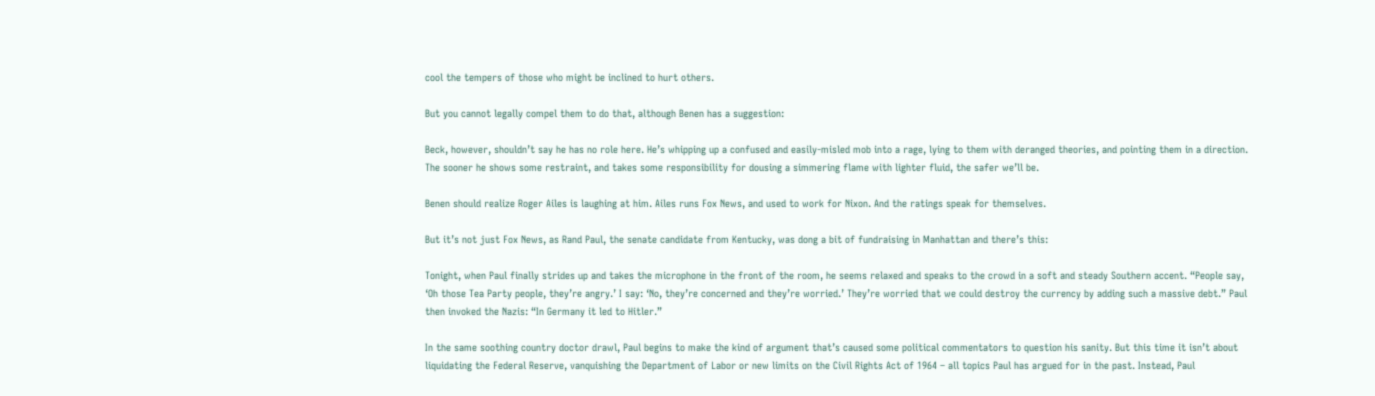cool the tempers of those who might be inclined to hurt others.

But you cannot legally compel them to do that, although Benen has a suggestion:

Beck, however, shouldn’t say he has no role here. He’s whipping up a confused and easily-misled mob into a rage, lying to them with deranged theories, and pointing them in a direction. The sooner he shows some restraint, and takes some responsibility for dousing a simmering flame with lighter fluid, the safer we’ll be.

Benen should realize Roger Ailes is laughing at him. Ailes runs Fox News, and used to work for Nixon. And the ratings speak for themselves.

But it’s not just Fox News, as Rand Paul, the senate candidate from Kentucky, was dong a bit of fundraising in Manhattan and there’s this:

Tonight, when Paul finally strides up and takes the microphone in the front of the room, he seems relaxed and speaks to the crowd in a soft and steady Southern accent. “People say, ‘Oh those Tea Party people, they’re angry.’ I say: ‘No, they’re concerned and they’re worried.’ They’re worried that we could destroy the currency by adding such a massive debt.” Paul then invoked the Nazis: “In Germany it led to Hitler.”

In the same soothing country doctor drawl, Paul begins to make the kind of argument that’s caused some political commentators to question his sanity. But this time it isn’t about liquidating the Federal Reserve, vanquishing the Department of Labor or new limits on the Civil Rights Act of 1964 – all topics Paul has argued for in the past. Instead, Paul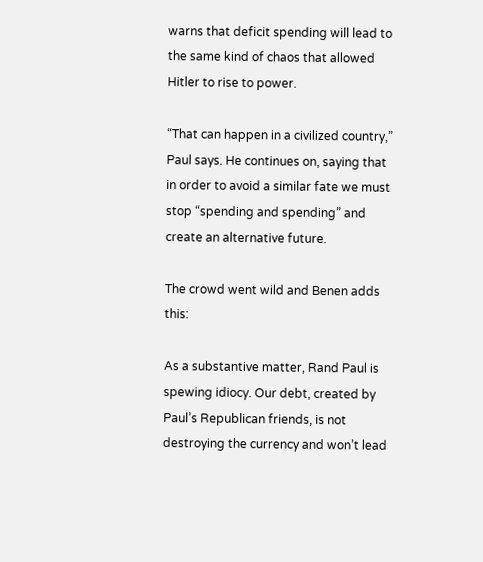warns that deficit spending will lead to the same kind of chaos that allowed Hitler to rise to power.

“That can happen in a civilized country,” Paul says. He continues on, saying that in order to avoid a similar fate we must stop “spending and spending” and create an alternative future.

The crowd went wild and Benen adds this:

As a substantive matter, Rand Paul is spewing idiocy. Our debt, created by Paul’s Republican friends, is not destroying the currency and won’t lead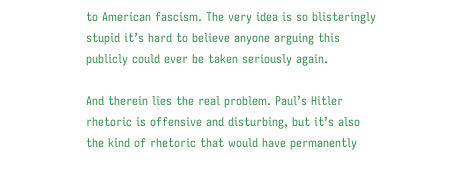to American fascism. The very idea is so blisteringly stupid it’s hard to believe anyone arguing this publicly could ever be taken seriously again.

And therein lies the real problem. Paul’s Hitler rhetoric is offensive and disturbing, but it’s also the kind of rhetoric that would have permanently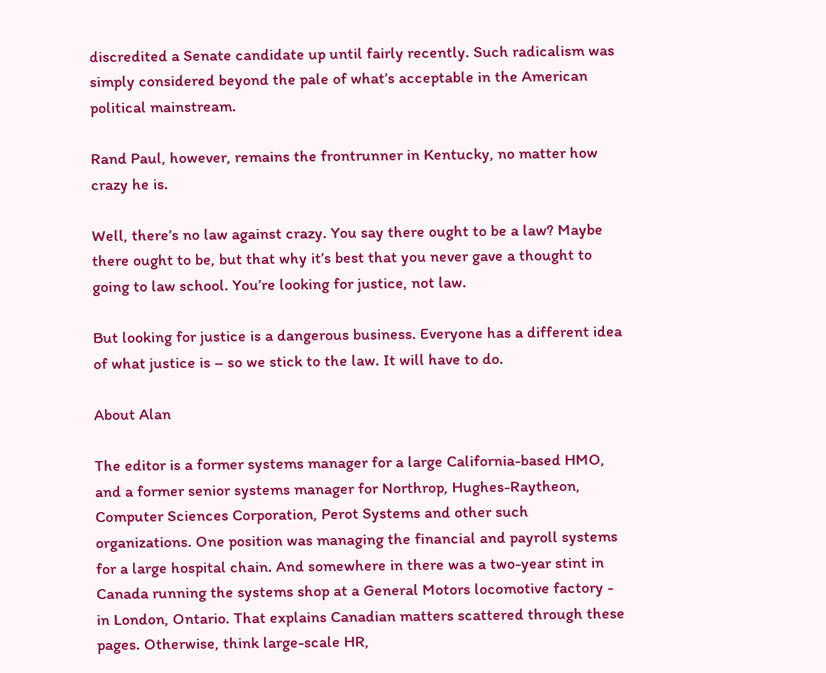discredited a Senate candidate up until fairly recently. Such radicalism was simply considered beyond the pale of what’s acceptable in the American political mainstream.

Rand Paul, however, remains the frontrunner in Kentucky, no matter how crazy he is.

Well, there’s no law against crazy. You say there ought to be a law? Maybe there ought to be, but that why it’s best that you never gave a thought to going to law school. You’re looking for justice, not law.

But looking for justice is a dangerous business. Everyone has a different idea of what justice is – so we stick to the law. It will have to do.

About Alan

The editor is a former systems manager for a large California-based HMO, and a former senior systems manager for Northrop, Hughes-Raytheon, Computer Sciences Corporation, Perot Systems and other such organizations. One position was managing the financial and payroll systems for a large hospital chain. And somewhere in there was a two-year stint in Canada running the systems shop at a General Motors locomotive factory - in London, Ontario. That explains Canadian matters scattered through these pages. Otherwise, think large-scale HR,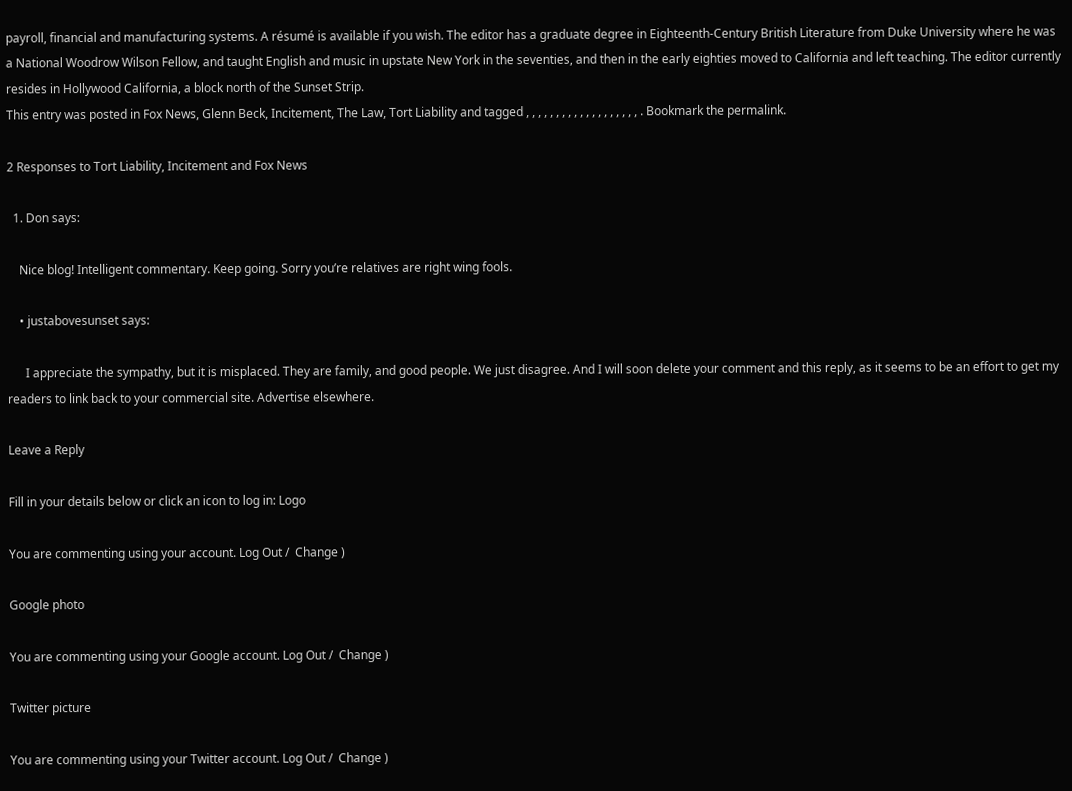payroll, financial and manufacturing systems. A résumé is available if you wish. The editor has a graduate degree in Eighteenth-Century British Literature from Duke University where he was a National Woodrow Wilson Fellow, and taught English and music in upstate New York in the seventies, and then in the early eighties moved to California and left teaching. The editor currently resides in Hollywood California, a block north of the Sunset Strip.
This entry was posted in Fox News, Glenn Beck, Incitement, The Law, Tort Liability and tagged , , , , , , , , , , , , , , , , , , , . Bookmark the permalink.

2 Responses to Tort Liability, Incitement and Fox News

  1. Don says:

    Nice blog! Intelligent commentary. Keep going. Sorry you’re relatives are right wing fools.

    • justabovesunset says:

      I appreciate the sympathy, but it is misplaced. They are family, and good people. We just disagree. And I will soon delete your comment and this reply, as it seems to be an effort to get my readers to link back to your commercial site. Advertise elsewhere.

Leave a Reply

Fill in your details below or click an icon to log in: Logo

You are commenting using your account. Log Out /  Change )

Google photo

You are commenting using your Google account. Log Out /  Change )

Twitter picture

You are commenting using your Twitter account. Log Out /  Change )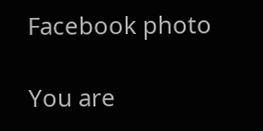Facebook photo

You are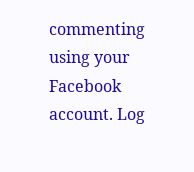commenting using your Facebook account. Log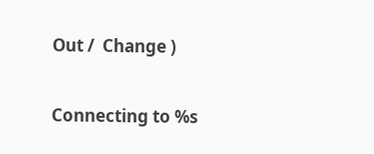Out /  Change )

Connecting to %s